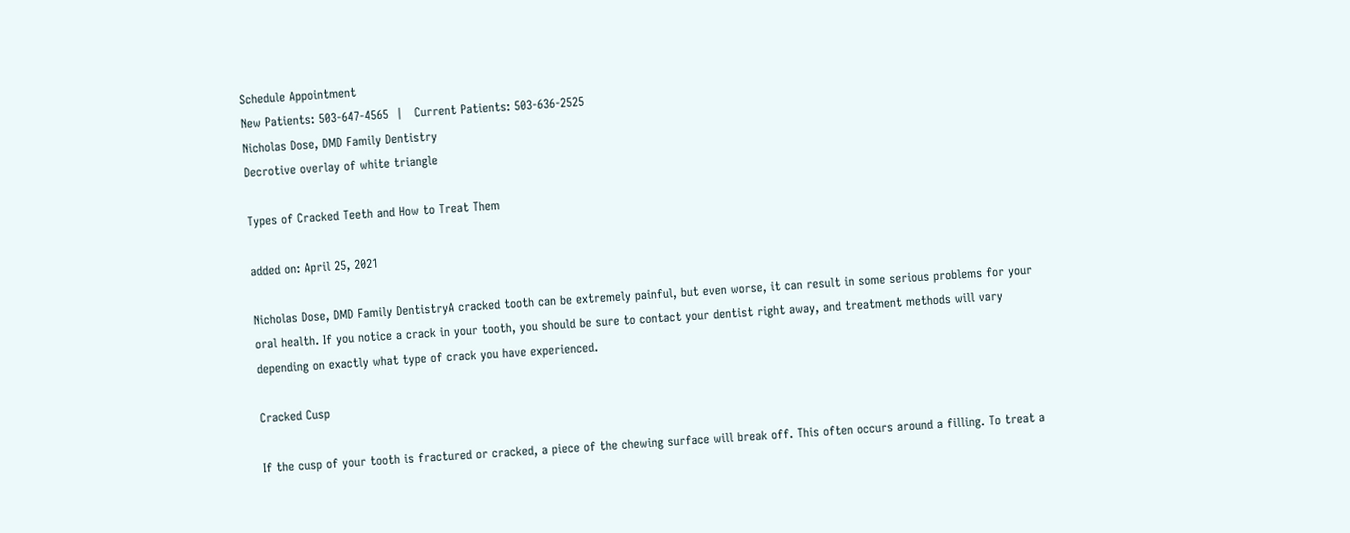Schedule Appointment
New Patients: 503-647-4565  |   Current Patients: 503-636-2525
Nicholas Dose, DMD Family Dentistry
Decrotive overlay of white triangle

Types of Cracked Teeth and How to Treat Them

added on: April 25, 2021

Nicholas Dose, DMD Family DentistryA cracked tooth can be extremely painful, but even worse, it can result in some serious problems for your oral health. If you notice a crack in your tooth, you should be sure to contact your dentist right away, and treatment methods will vary depending on exactly what type of crack you have experienced.

Cracked Cusp

If the cusp of your tooth is fractured or cracked, a piece of the chewing surface will break off. This often occurs around a filling. To treat a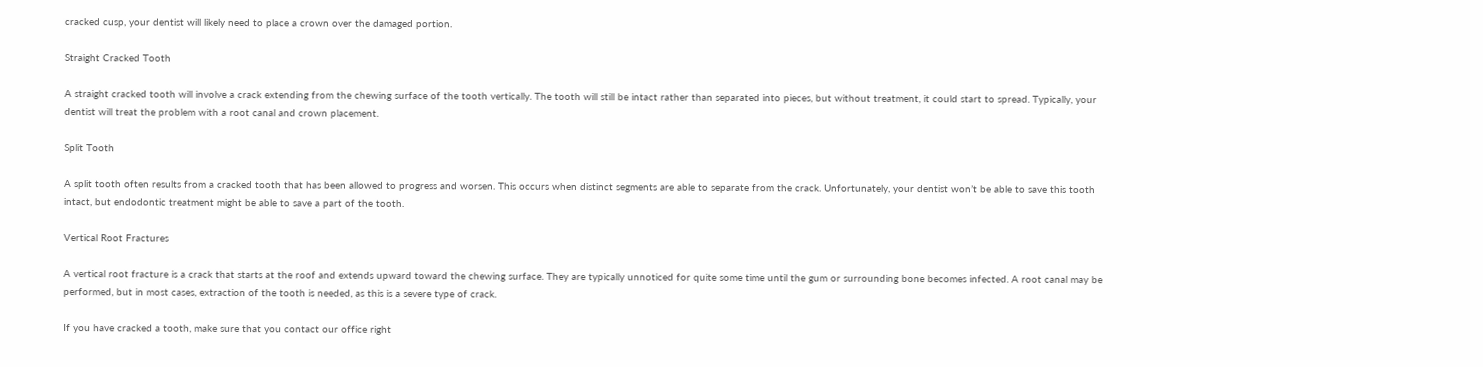cracked cusp, your dentist will likely need to place a crown over the damaged portion.

Straight Cracked Tooth

A straight cracked tooth will involve a crack extending from the chewing surface of the tooth vertically. The tooth will still be intact rather than separated into pieces, but without treatment, it could start to spread. Typically, your dentist will treat the problem with a root canal and crown placement.

Split Tooth

A split tooth often results from a cracked tooth that has been allowed to progress and worsen. This occurs when distinct segments are able to separate from the crack. Unfortunately, your dentist won’t be able to save this tooth intact, but endodontic treatment might be able to save a part of the tooth.

Vertical Root Fractures

A vertical root fracture is a crack that starts at the roof and extends upward toward the chewing surface. They are typically unnoticed for quite some time until the gum or surrounding bone becomes infected. A root canal may be performed, but in most cases, extraction of the tooth is needed, as this is a severe type of crack.

If you have cracked a tooth, make sure that you contact our office right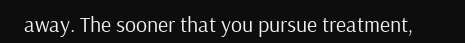away. The sooner that you pursue treatment,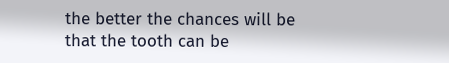the better the chances will be that the tooth can be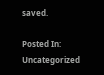saved.

Posted In: Uncategorized